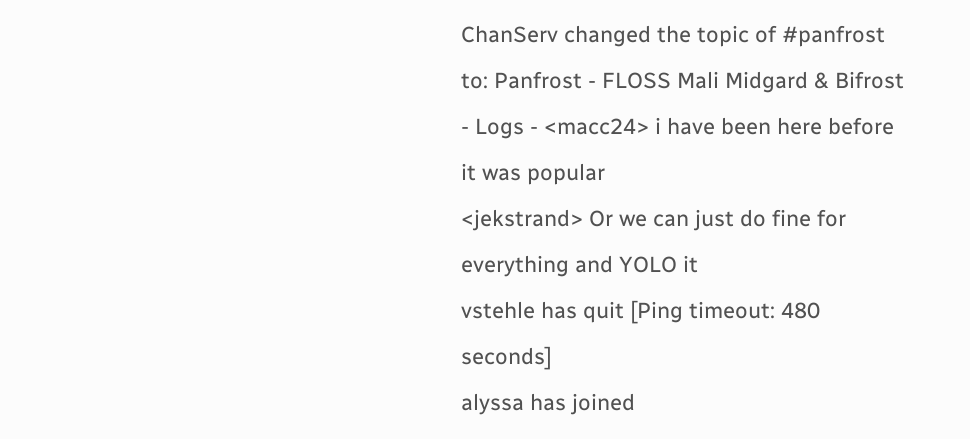ChanServ changed the topic of #panfrost to: Panfrost - FLOSS Mali Midgard & Bifrost - Logs - <macc24> i have been here before it was popular
<jekstrand> Or we can just do fine for everything and YOLO it
vstehle has quit [Ping timeout: 480 seconds]
alyssa has joined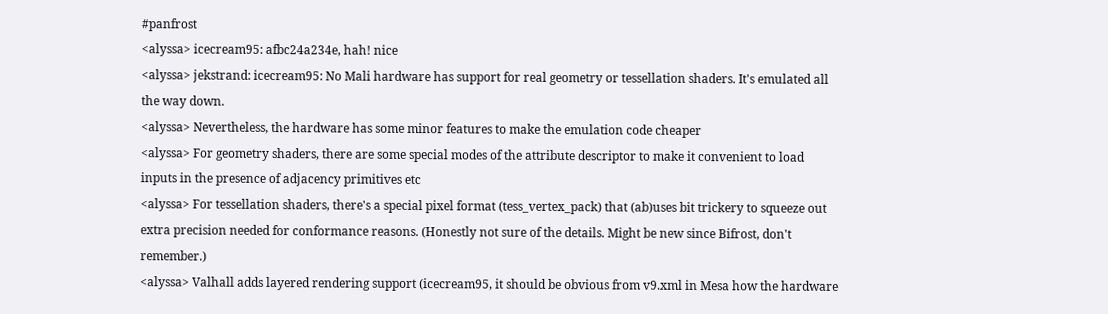#panfrost
<alyssa> icecream95: afbc24a234e, hah! nice
<alyssa> jekstrand: icecream95: No Mali hardware has support for real geometry or tessellation shaders. It's emulated all the way down.
<alyssa> Nevertheless, the hardware has some minor features to make the emulation code cheaper
<alyssa> For geometry shaders, there are some special modes of the attribute descriptor to make it convenient to load inputs in the presence of adjacency primitives etc
<alyssa> For tessellation shaders, there's a special pixel format (tess_vertex_pack) that (ab)uses bit trickery to squeeze out extra precision needed for conformance reasons. (Honestly not sure of the details. Might be new since Bifrost, don't remember.)
<alyssa> Valhall adds layered rendering support (icecream95, it should be obvious from v9.xml in Mesa how the hardware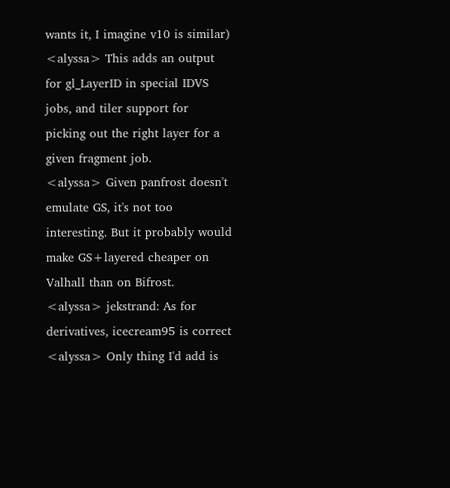wants it, I imagine v10 is similar)
<alyssa> This adds an output for gl_LayerID in special IDVS jobs, and tiler support for picking out the right layer for a given fragment job.
<alyssa> Given panfrost doesn't emulate GS, it's not too interesting. But it probably would make GS+layered cheaper on Valhall than on Bifrost.
<alyssa> jekstrand: As for derivatives, icecream95 is correct
<alyssa> Only thing I'd add is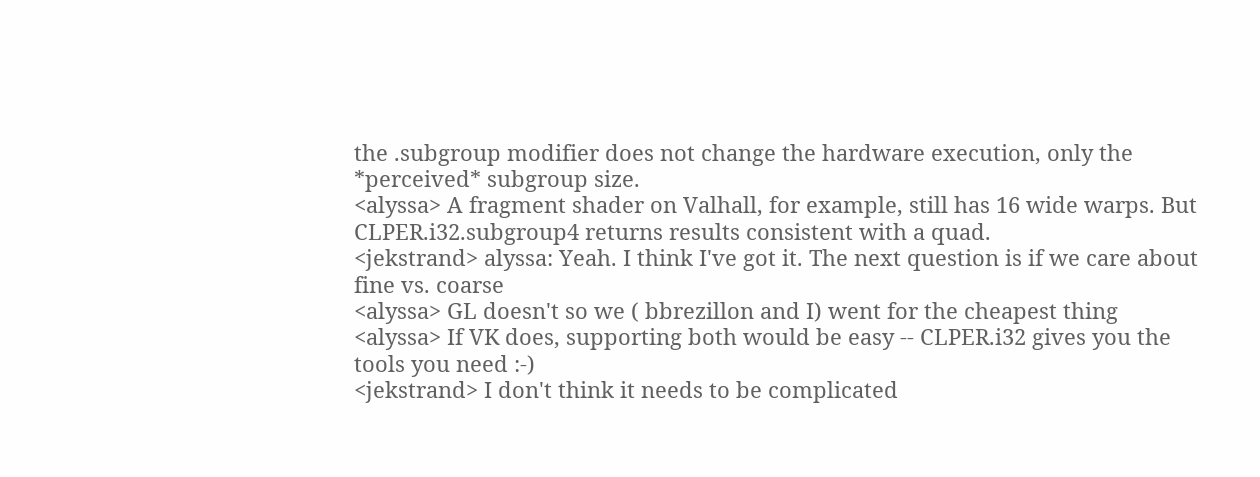the .subgroup modifier does not change the hardware execution, only the *perceived* subgroup size.
<alyssa> A fragment shader on Valhall, for example, still has 16 wide warps. But CLPER.i32.subgroup4 returns results consistent with a quad.
<jekstrand> alyssa: Yeah. I think I've got it. The next question is if we care about fine vs. coarse
<alyssa> GL doesn't so we ( bbrezillon and I) went for the cheapest thing
<alyssa> If VK does, supporting both would be easy -- CLPER.i32 gives you the tools you need :-)
<jekstrand> I don't think it needs to be complicated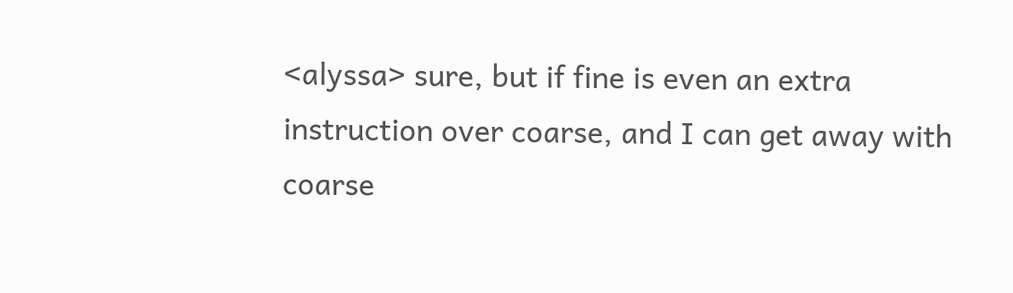<alyssa> sure, but if fine is even an extra instruction over coarse, and I can get away with coarse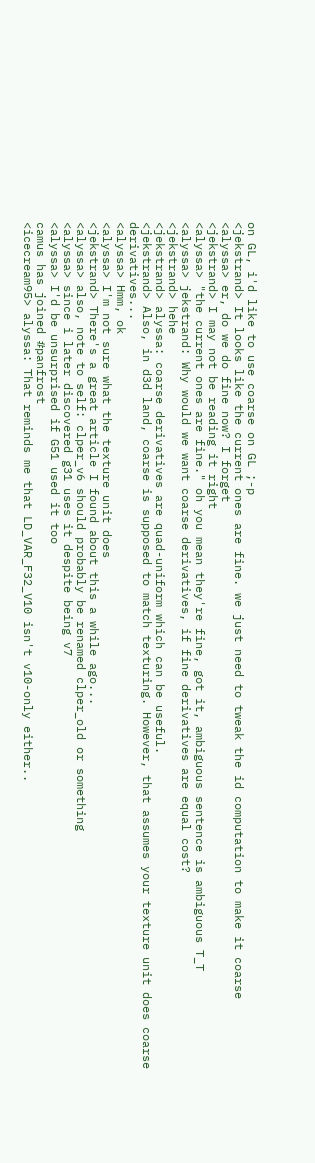on GL, i'd like to use coarse on GL ;-p
<jekstrand> It looks like the current ones are fine. we just need to tweak the id computation to make it coarse
<alyssa> er, do we do fine now? I forget
<jekstrand> I may not be reading it right
<alyssa> "the current ones are fine." oh you mean they're fine, got it, ambiguous sentence is ambiguous T_T
<alyssa> jekstrand: Why would we want coarse derivatives, if fine derivatives are equal cost?
<jekstrand> hehe
<jekstrand> alyssa: coarse derivatives are quad-uniform which can be useful.
<jekstrand> Also, in d3d land, coarse is supposed to match texturing. However, that assumes your texture unit does coarse derivatives...
<alyssa> Hmm, ok
<alyssa> I'm not sure what the texture unit does
<jekstrand> There's a great article I found about this a while ago...
<alyssa> also, note to self: clper_v6 should probably be renamed clper_old or something
<alyssa> since i later discovered g31 uses it despite being v7
<alyssa> I'd be unsurprised if G51 used it too
camus has joined #panfrost
<icecream95> alyssa: That reminds me that LD_VAR_F32_V10 isn't v10-only either..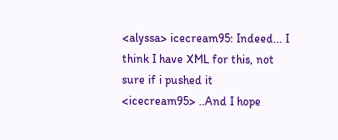<alyssa> icecream95: Indeed... I think I have XML for this, not sure if i pushed it
<icecream95> ..And I hope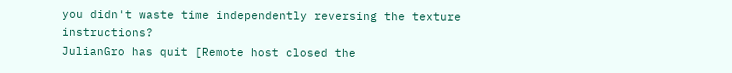you didn't waste time independently reversing the texture instructions?
JulianGro has quit [Remote host closed the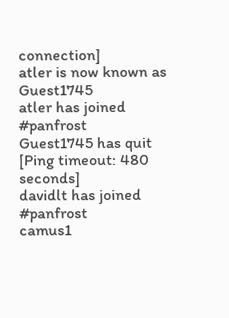connection]
atler is now known as Guest1745
atler has joined #panfrost
Guest1745 has quit [Ping timeout: 480 seconds]
davidlt has joined #panfrost
camus1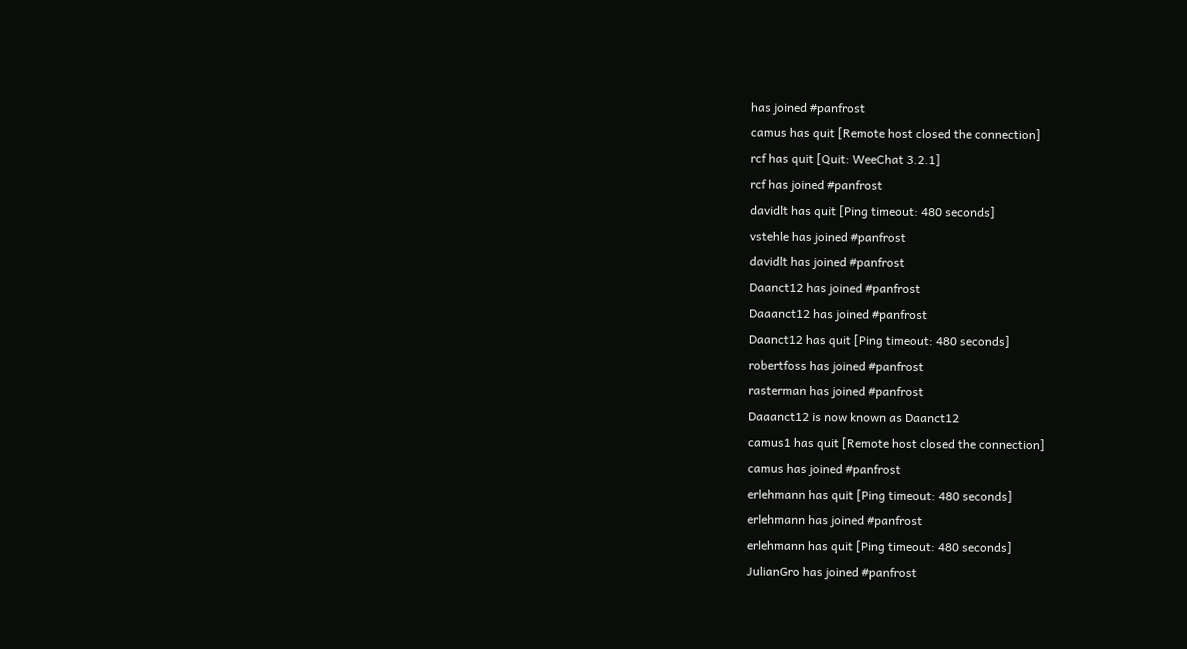has joined #panfrost
camus has quit [Remote host closed the connection]
rcf has quit [Quit: WeeChat 3.2.1]
rcf has joined #panfrost
davidlt has quit [Ping timeout: 480 seconds]
vstehle has joined #panfrost
davidlt has joined #panfrost
Daanct12 has joined #panfrost
Daaanct12 has joined #panfrost
Daanct12 has quit [Ping timeout: 480 seconds]
robertfoss has joined #panfrost
rasterman has joined #panfrost
Daaanct12 is now known as Daanct12
camus1 has quit [Remote host closed the connection]
camus has joined #panfrost
erlehmann has quit [Ping timeout: 480 seconds]
erlehmann has joined #panfrost
erlehmann has quit [Ping timeout: 480 seconds]
JulianGro has joined #panfrost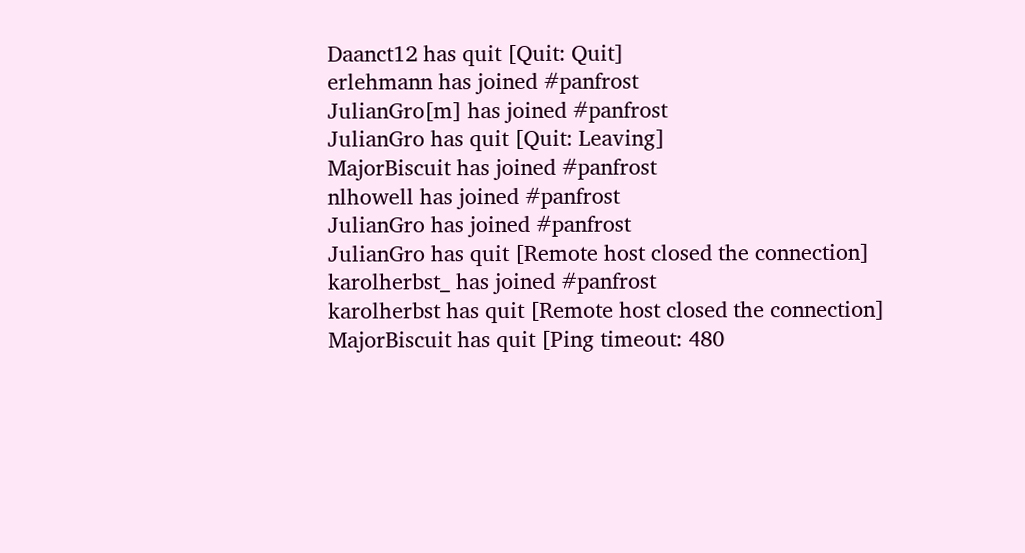Daanct12 has quit [Quit: Quit]
erlehmann has joined #panfrost
JulianGro[m] has joined #panfrost
JulianGro has quit [Quit: Leaving]
MajorBiscuit has joined #panfrost
nlhowell has joined #panfrost
JulianGro has joined #panfrost
JulianGro has quit [Remote host closed the connection]
karolherbst_ has joined #panfrost
karolherbst has quit [Remote host closed the connection]
MajorBiscuit has quit [Ping timeout: 480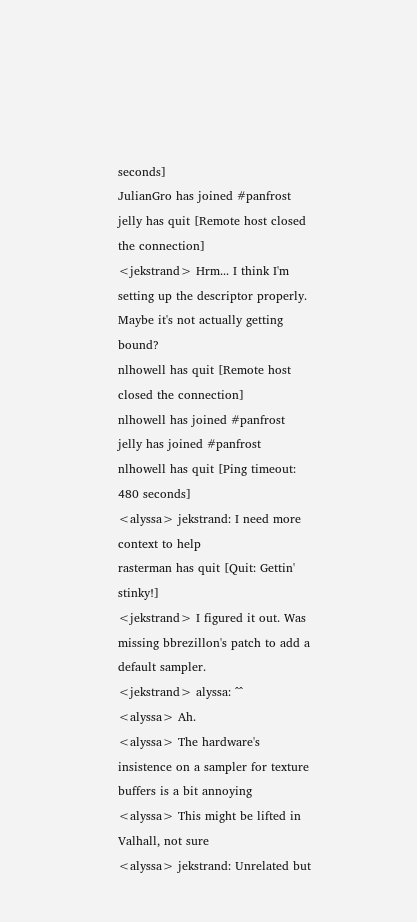seconds]
JulianGro has joined #panfrost
jelly has quit [Remote host closed the connection]
<jekstrand> Hrm... I think I'm setting up the descriptor properly. Maybe it's not actually getting bound?
nlhowell has quit [Remote host closed the connection]
nlhowell has joined #panfrost
jelly has joined #panfrost
nlhowell has quit [Ping timeout: 480 seconds]
<alyssa> jekstrand: I need more context to help
rasterman has quit [Quit: Gettin' stinky!]
<jekstrand> I figured it out. Was missing bbrezillon's patch to add a default sampler.
<jekstrand> alyssa: ^^
<alyssa> Ah.
<alyssa> The hardware's insistence on a sampler for texture buffers is a bit annoying
<alyssa> This might be lifted in Valhall, not sure
<alyssa> jekstrand: Unrelated but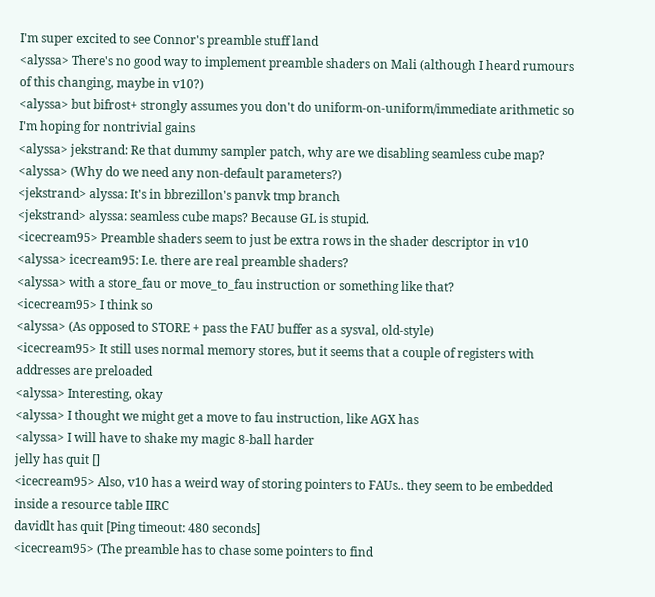I'm super excited to see Connor's preamble stuff land
<alyssa> There's no good way to implement preamble shaders on Mali (although I heard rumours of this changing, maybe in v10?)
<alyssa> but bifrost+ strongly assumes you don't do uniform-on-uniform/immediate arithmetic so I'm hoping for nontrivial gains
<alyssa> jekstrand: Re that dummy sampler patch, why are we disabling seamless cube map?
<alyssa> (Why do we need any non-default parameters?)
<jekstrand> alyssa: It's in bbrezillon's panvk tmp branch
<jekstrand> alyssa: seamless cube maps? Because GL is stupid.
<icecream95> Preamble shaders seem to just be extra rows in the shader descriptor in v10
<alyssa> icecream95: I.e. there are real preamble shaders?
<alyssa> with a store_fau or move_to_fau instruction or something like that?
<icecream95> I think so
<alyssa> (As opposed to STORE + pass the FAU buffer as a sysval, old-style)
<icecream95> It still uses normal memory stores, but it seems that a couple of registers with addresses are preloaded
<alyssa> Interesting, okay
<alyssa> I thought we might get a move to fau instruction, like AGX has
<alyssa> I will have to shake my magic 8-ball harder
jelly has quit []
<icecream95> Also, v10 has a weird way of storing pointers to FAUs.. they seem to be embedded inside a resource table IIRC
davidlt has quit [Ping timeout: 480 seconds]
<icecream95> (The preamble has to chase some pointers to find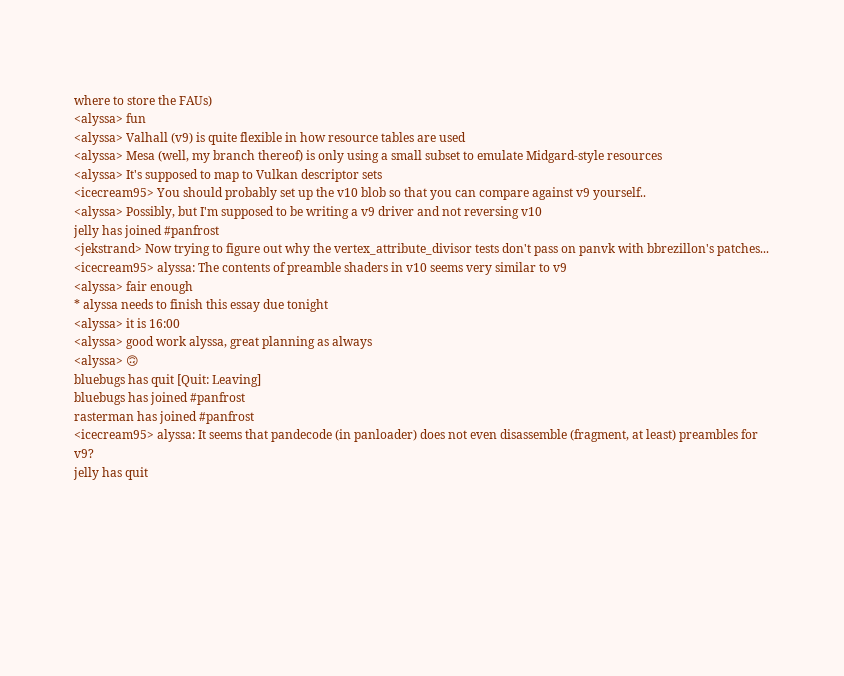where to store the FAUs)
<alyssa> fun
<alyssa> Valhall (v9) is quite flexible in how resource tables are used
<alyssa> Mesa (well, my branch thereof) is only using a small subset to emulate Midgard-style resources
<alyssa> It's supposed to map to Vulkan descriptor sets
<icecream95> You should probably set up the v10 blob so that you can compare against v9 yourself..
<alyssa> Possibly, but I'm supposed to be writing a v9 driver and not reversing v10
jelly has joined #panfrost
<jekstrand> Now trying to figure out why the vertex_attribute_divisor tests don't pass on panvk with bbrezillon's patches...
<icecream95> alyssa: The contents of preamble shaders in v10 seems very similar to v9
<alyssa> fair enough
* alyssa needs to finish this essay due tonight
<alyssa> it is 16:00
<alyssa> good work alyssa, great planning as always
<alyssa> 🙃
bluebugs has quit [Quit: Leaving]
bluebugs has joined #panfrost
rasterman has joined #panfrost
<icecream95> alyssa: It seems that pandecode (in panloader) does not even disassemble (fragment, at least) preambles for v9?
jelly has quit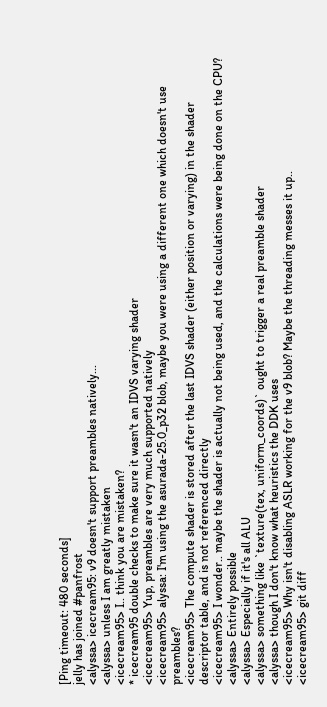[Ping timeout: 480 seconds]
jelly has joined #panfrost
<alyssa> icecream95: v9 doesn't support preambles natively...
<alyssa> unless I am greatly mistaken
<icecream95> I.. think you are mistaken?
* icecream95 double checks to make sure it wasn't an IDVS varying shader
<icecream95> Yup, preambles are very much supported natively
<icecream95> alyssa: I'm using the asurada-25.0_p32 blob, maybe you were using a different one which doesn't use preambles?
<icecream95> The compute shader is stored after the last IDVS shader (either position or varying) in the shader descriptor table, and is not referenced directly
<icecream95> I wonder.. maybe the shader is actually not being used, and the calculations were being done on the CPU?
<alyssa> Entirely possible
<alyssa> Especially if it's all ALU
<alyssa> something like `texture(tex, uniform_coords)` ought to trigger a real preamble shader
<alyssa> though I don't know what heuristics the DDK uses
<icecream95> Why isn't disabling ASLR working for the v9 blob? Maybe the threading messes it up..
<icecream95> git diff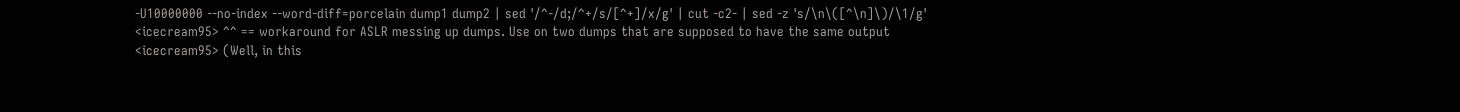-U10000000 --no-index --word-diff=porcelain dump1 dump2 | sed '/^-/d;/^+/s/[^+]/x/g' | cut -c2- | sed -z 's/\n\([^\n]\)/\1/g'
<icecream95> ^^ == workaround for ASLR messing up dumps. Use on two dumps that are supposed to have the same output
<icecream95> (Well, in this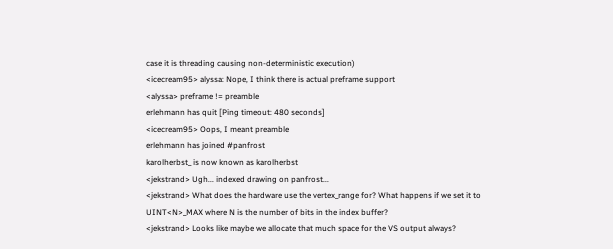case it is threading causing non-deterministic execution)
<icecream95> alyssa: Nope, I think there is actual preframe support
<alyssa> preframe != preamble
erlehmann has quit [Ping timeout: 480 seconds]
<icecream95> Oops, I meant preamble
erlehmann has joined #panfrost
karolherbst_ is now known as karolherbst
<jekstrand> Ugh... indexed drawing on panfrost...
<jekstrand> What does the hardware use the vertex_range for? What happens if we set it to UINT<N>_MAX where N is the number of bits in the index buffer?
<jekstrand> Looks like maybe we allocate that much space for the VS output always?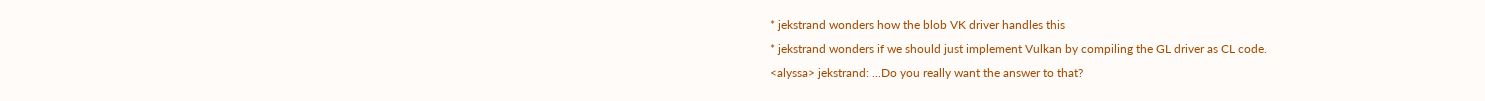* jekstrand wonders how the blob VK driver handles this
* jekstrand wonders if we should just implement Vulkan by compiling the GL driver as CL code.
<alyssa> jekstrand: ...Do you really want the answer to that?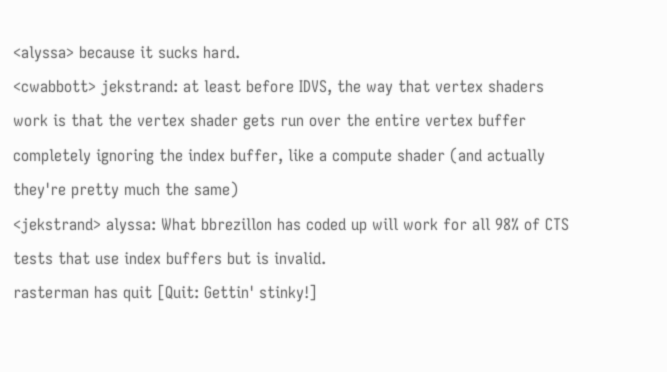<alyssa> because it sucks hard.
<cwabbott> jekstrand: at least before IDVS, the way that vertex shaders work is that the vertex shader gets run over the entire vertex buffer completely ignoring the index buffer, like a compute shader (and actually they're pretty much the same)
<jekstrand> alyssa: What bbrezillon has coded up will work for all 98% of CTS tests that use index buffers but is invalid.
rasterman has quit [Quit: Gettin' stinky!]